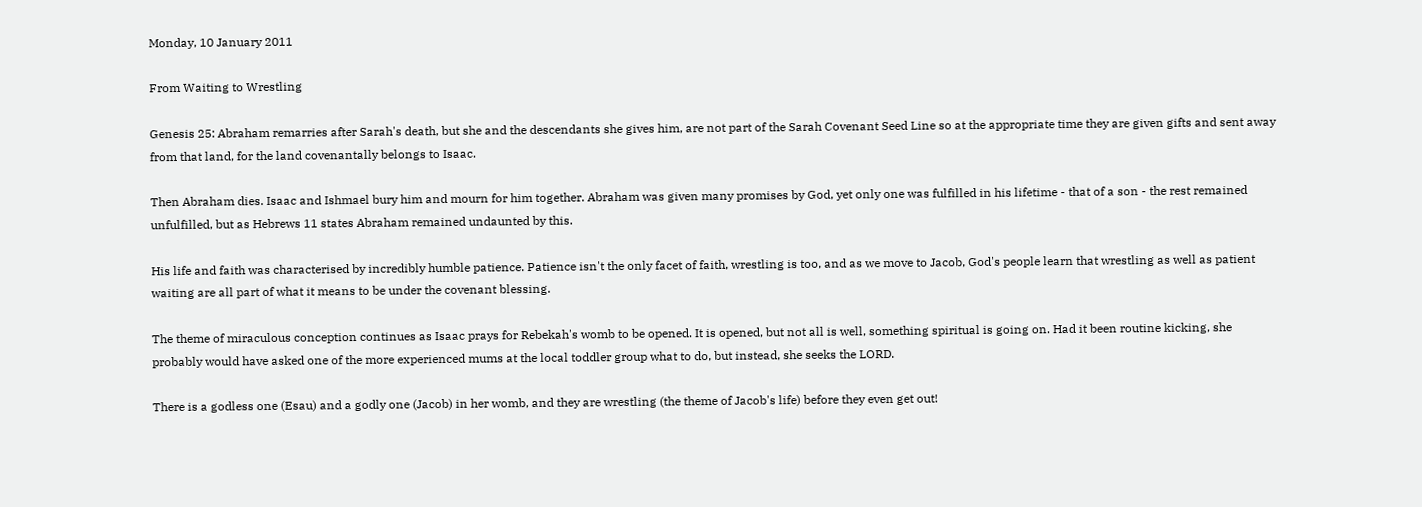Monday, 10 January 2011

From Waiting to Wrestling

Genesis 25: Abraham remarries after Sarah's death, but she and the descendants she gives him, are not part of the Sarah Covenant Seed Line so at the appropriate time they are given gifts and sent away from that land, for the land covenantally belongs to Isaac.

Then Abraham dies. Isaac and Ishmael bury him and mourn for him together. Abraham was given many promises by God, yet only one was fulfilled in his lifetime - that of a son - the rest remained unfulfilled, but as Hebrews 11 states Abraham remained undaunted by this.

His life and faith was characterised by incredibly humble patience. Patience isn't the only facet of faith, wrestling is too, and as we move to Jacob, God's people learn that wrestling as well as patient waiting are all part of what it means to be under the covenant blessing.

The theme of miraculous conception continues as Isaac prays for Rebekah's womb to be opened. It is opened, but not all is well, something spiritual is going on. Had it been routine kicking, she probably would have asked one of the more experienced mums at the local toddler group what to do, but instead, she seeks the LORD.

There is a godless one (Esau) and a godly one (Jacob) in her womb, and they are wrestling (the theme of Jacob's life) before they even get out!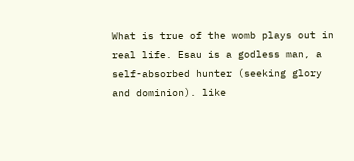What is true of the womb plays out in real life. Esau is a godless man, a self-absorbed hunter (seeking glory and dominion). like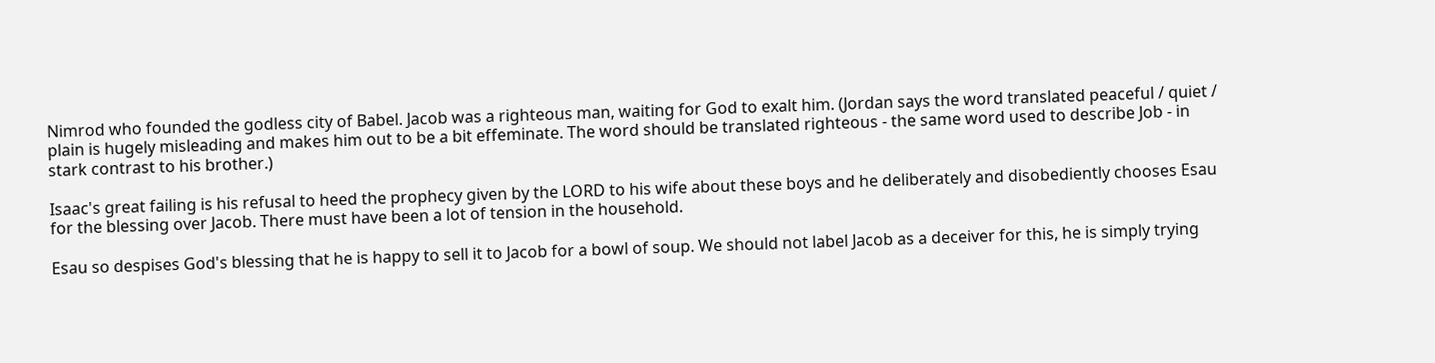Nimrod who founded the godless city of Babel. Jacob was a righteous man, waiting for God to exalt him. (Jordan says the word translated peaceful / quiet / plain is hugely misleading and makes him out to be a bit effeminate. The word should be translated righteous - the same word used to describe Job - in stark contrast to his brother.)

Isaac's great failing is his refusal to heed the prophecy given by the LORD to his wife about these boys and he deliberately and disobediently chooses Esau for the blessing over Jacob. There must have been a lot of tension in the household.

Esau so despises God's blessing that he is happy to sell it to Jacob for a bowl of soup. We should not label Jacob as a deceiver for this, he is simply trying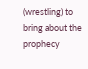(wrestling) to bring about the prophecy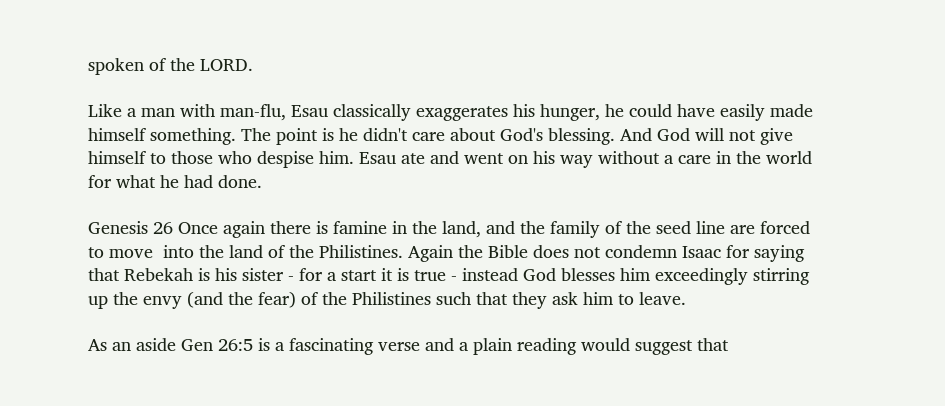spoken of the LORD.

Like a man with man-flu, Esau classically exaggerates his hunger, he could have easily made himself something. The point is he didn't care about God's blessing. And God will not give himself to those who despise him. Esau ate and went on his way without a care in the world for what he had done.

Genesis 26 Once again there is famine in the land, and the family of the seed line are forced to move  into the land of the Philistines. Again the Bible does not condemn Isaac for saying that Rebekah is his sister - for a start it is true - instead God blesses him exceedingly stirring up the envy (and the fear) of the Philistines such that they ask him to leave.

As an aside Gen 26:5 is a fascinating verse and a plain reading would suggest that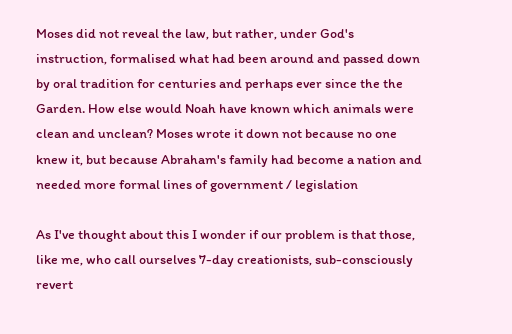Moses did not reveal the law, but rather, under God's instruction, formalised what had been around and passed down by oral tradition for centuries and perhaps ever since the the Garden. How else would Noah have known which animals were clean and unclean? Moses wrote it down not because no one knew it, but because Abraham's family had become a nation and needed more formal lines of government / legislation

As I've thought about this I wonder if our problem is that those, like me, who call ourselves 7-day creationists, sub-consciously revert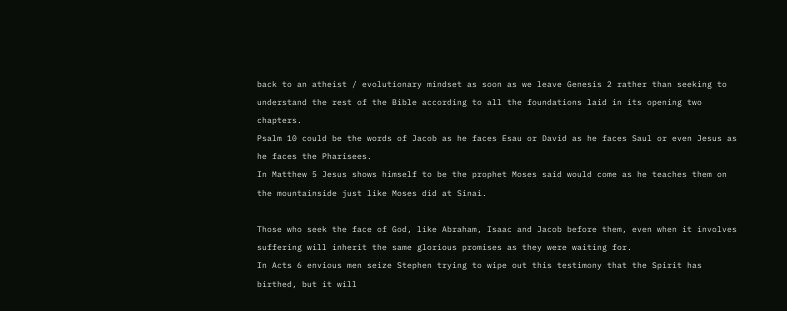back to an atheist / evolutionary mindset as soon as we leave Genesis 2 rather than seeking to understand the rest of the Bible according to all the foundations laid in its opening two chapters.
Psalm 10 could be the words of Jacob as he faces Esau or David as he faces Saul or even Jesus as he faces the Pharisees.
In Matthew 5 Jesus shows himself to be the prophet Moses said would come as he teaches them on the mountainside just like Moses did at Sinai.

Those who seek the face of God, like Abraham, Isaac and Jacob before them, even when it involves suffering will inherit the same glorious promises as they were waiting for.
In Acts 6 envious men seize Stephen trying to wipe out this testimony that the Spirit has birthed, but it will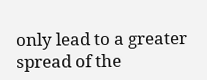only lead to a greater spread of the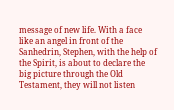message of new life. With a face like an angel in front of the Sanhedrin, Stephen, with the help of the Spirit, is about to declare the big picture through the Old Testament, they will not listen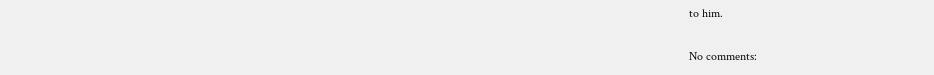to him.

No comments: